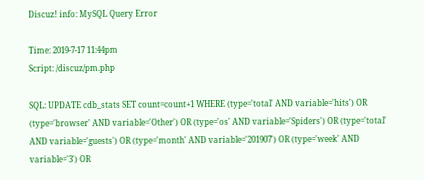Discuz! info: MySQL Query Error

Time: 2019-7-17 11:44pm
Script: /discuz/pm.php

SQL: UPDATE cdb_stats SET count=count+1 WHERE (type='total' AND variable='hits') OR (type='browser' AND variable='Other') OR (type='os' AND variable='Spiders') OR (type='total' AND variable='guests') OR (type='month' AND variable='201907') OR (type='week' AND variable='3') OR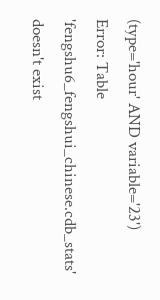(type='hour' AND variable='23')
Error: Table 'fengshu6_fengshui_chinese.cdb_stats' doesn't exist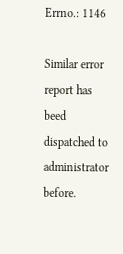Errno.: 1146

Similar error report has beed dispatched to administrator before.